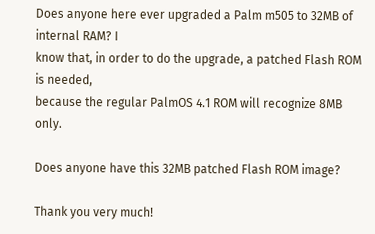Does anyone here ever upgraded a Palm m505 to 32MB of internal RAM? I
know that, in order to do the upgrade, a patched Flash ROM is needed,
because the regular PalmOS 4.1 ROM will recognize 8MB only.

Does anyone have this 32MB patched Flash ROM image?

Thank you very much!